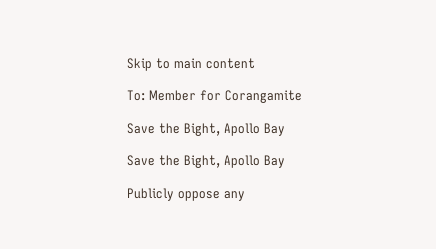Skip to main content

To: Member for Corangamite

Save the Bight, Apollo Bay

Save the Bight, Apollo Bay

Publicly oppose any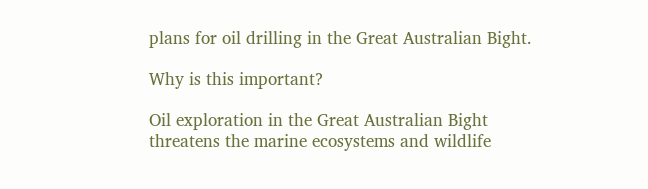plans for oil drilling in the Great Australian Bight.

Why is this important?

Oil exploration in the Great Australian Bight threatens the marine ecosystems and wildlife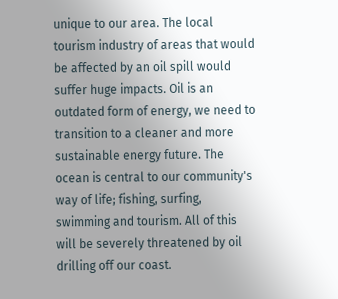unique to our area. The local tourism industry of areas that would be affected by an oil spill would suffer huge impacts. Oil is an outdated form of energy, we need to transition to a cleaner and more sustainable energy future. The ocean is central to our community's way of life; fishing, surfing, swimming and tourism. All of this will be severely threatened by oil drilling off our coast.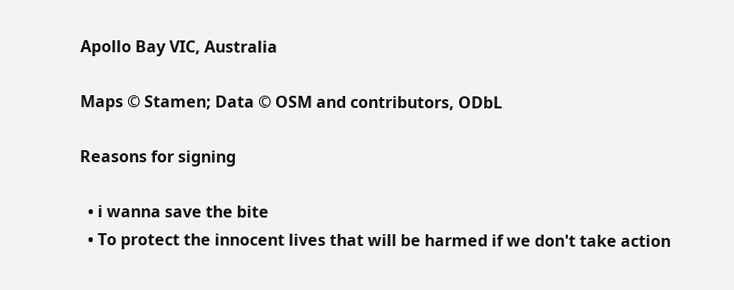Apollo Bay VIC, Australia

Maps © Stamen; Data © OSM and contributors, ODbL

Reasons for signing

  • i wanna save the bite
  • To protect the innocent lives that will be harmed if we don't take action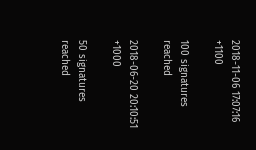2018-11-06 17:07:16 +1100

100 signatures reached

2018-06-20 20:10:51 +1000

50 signatures reached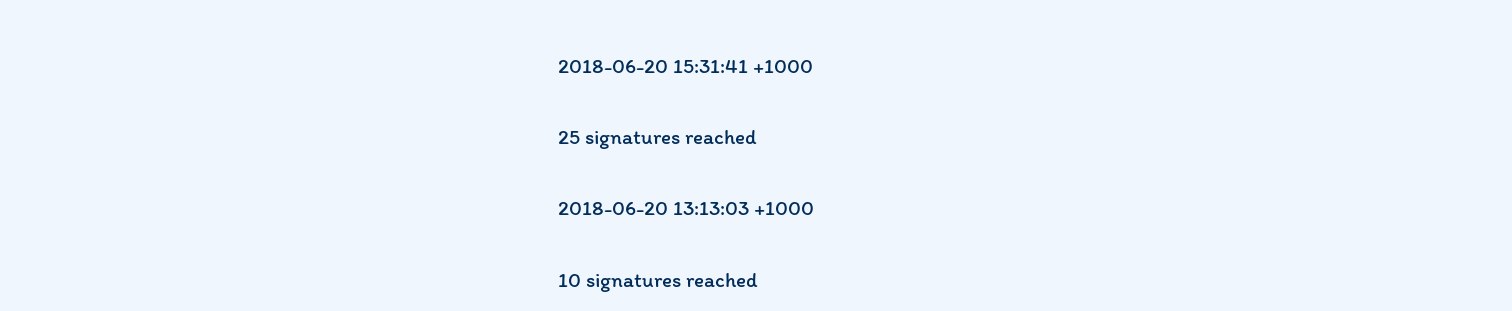2018-06-20 15:31:41 +1000

25 signatures reached

2018-06-20 13:13:03 +1000

10 signatures reached